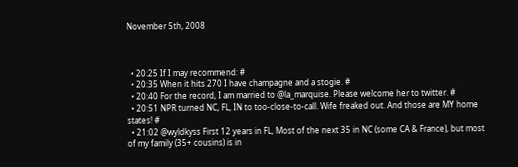November 5th, 2008



  • 20:25 If I may recommend: #
  • 20:35 When it hits 270 I have champagne and a stogie. #
  • 20:40 For the record, I am married to @la_marquise. Please welcome her to twitter. #
  • 20:51 NPR turned NC, FL, IN to too-close-to-call. Wife freaked out. And those are MY home states! #
  • 21:02 @wyldkyss First 12 years in FL, Most of the next 35 in NC (some CA & France), but most of my family (35+ cousins) is in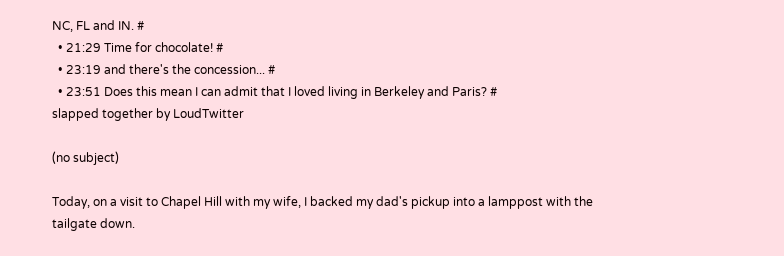NC, FL and IN. #
  • 21:29 Time for chocolate! #
  • 23:19 and there's the concession... #
  • 23:51 Does this mean I can admit that I loved living in Berkeley and Paris? #
slapped together by LoudTwitter

(no subject)

Today, on a visit to Chapel Hill with my wife, I backed my dad's pickup into a lamppost with the tailgate down.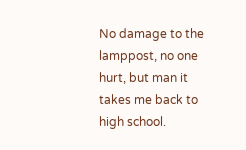No damage to the lamppost, no one hurt, but man it takes me back to high school.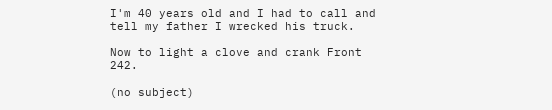I'm 40 years old and I had to call and tell my father I wrecked his truck.

Now to light a clove and crank Front 242.

(no subject)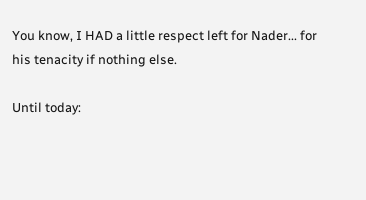You know, I HAD a little respect left for Nader... for his tenacity if nothing else.

Until today: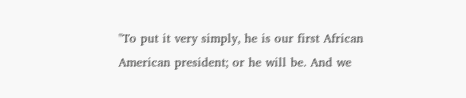"To put it very simply, he is our first African American president; or he will be. And we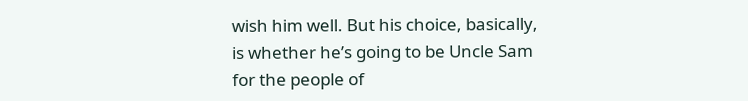wish him well. But his choice, basically, is whether he’s going to be Uncle Sam for the people of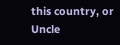this country, or Uncle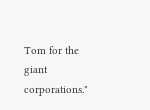Tom for the giant corporations."